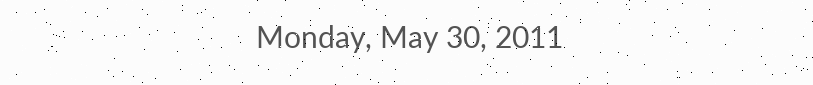Monday, May 30, 2011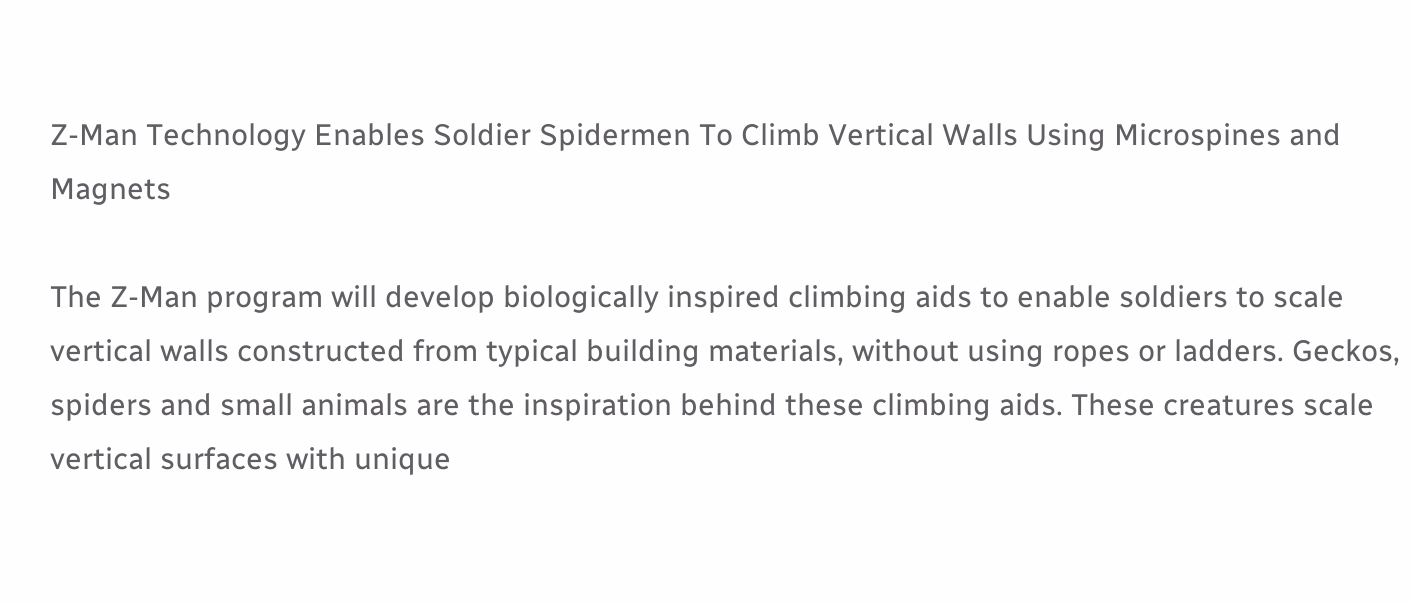Z-Man Technology Enables Soldier Spidermen To Climb Vertical Walls Using Microspines and Magnets

The Z-Man program will develop biologically inspired climbing aids to enable soldiers to scale vertical walls constructed from typical building materials, without using ropes or ladders. Geckos, spiders and small animals are the inspiration behind these climbing aids. These creatures scale vertical surfaces with unique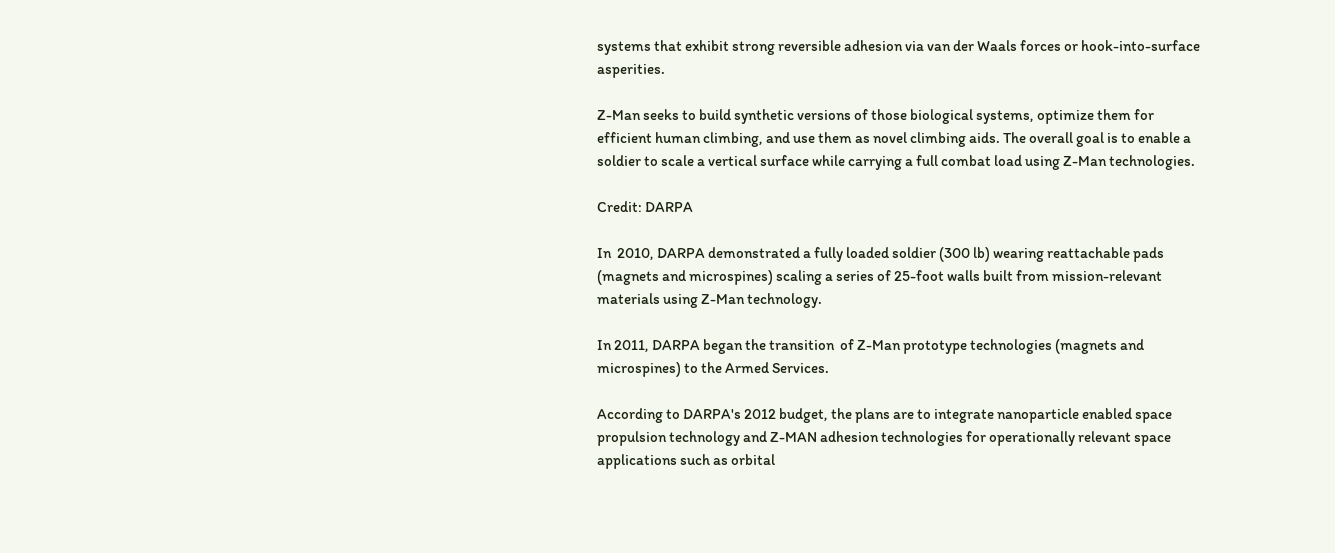systems that exhibit strong reversible adhesion via van der Waals forces or hook-into-surface asperities.

Z-Man seeks to build synthetic versions of those biological systems, optimize them for efficient human climbing, and use them as novel climbing aids. The overall goal is to enable a soldier to scale a vertical surface while carrying a full combat load using Z-Man technologies.

Credit: DARPA

In  2010, DARPA demonstrated a fully loaded soldier (300 lb) wearing reattachable pads (magnets and microspines) scaling a series of 25-foot walls built from mission-relevant materials using Z-Man technology.

In 2011, DARPA began the transition  of Z-Man prototype technologies (magnets and microspines) to the Armed Services.

According to DARPA's 2012 budget, the plans are to integrate nanoparticle enabled space propulsion technology and Z-MAN adhesion technologies for operationally relevant space applications such as orbital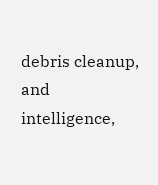debris cleanup, and intelligence,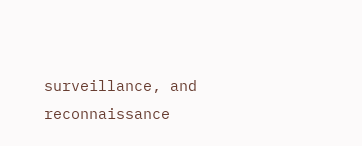surveillance, and reconnaissance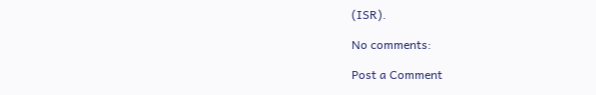(ISR).

No comments:

Post a Comment